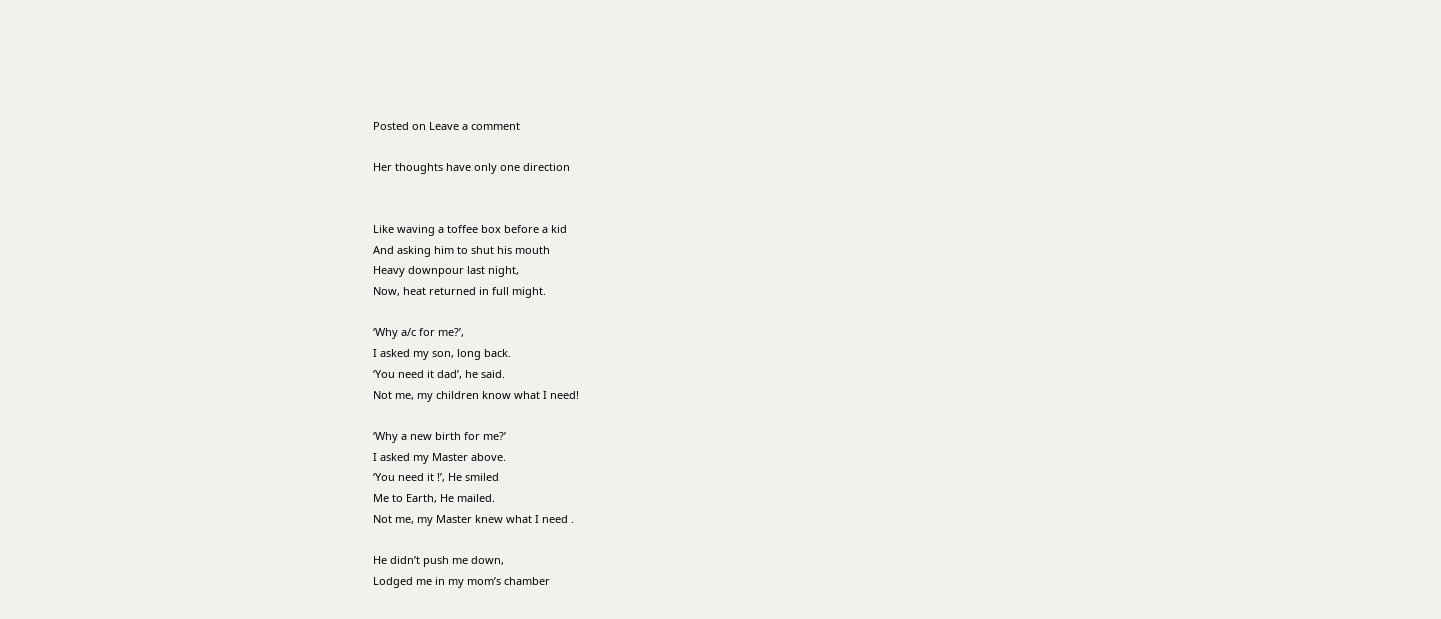Posted on Leave a comment

Her thoughts have only one direction


Like waving a toffee box before a kid
And asking him to shut his mouth
Heavy downpour last night,
Now, heat returned in full might.

‘Why a/c for me?’,
I asked my son, long back.
‘You need it dad’, he said.
Not me, my children know what I need!

‘Why a new birth for me?’
I asked my Master above.
‘You need it !’, He smiled
Me to Earth, He mailed.
Not me, my Master knew what I need .

He didn’t push me down,
Lodged me in my mom’s chamber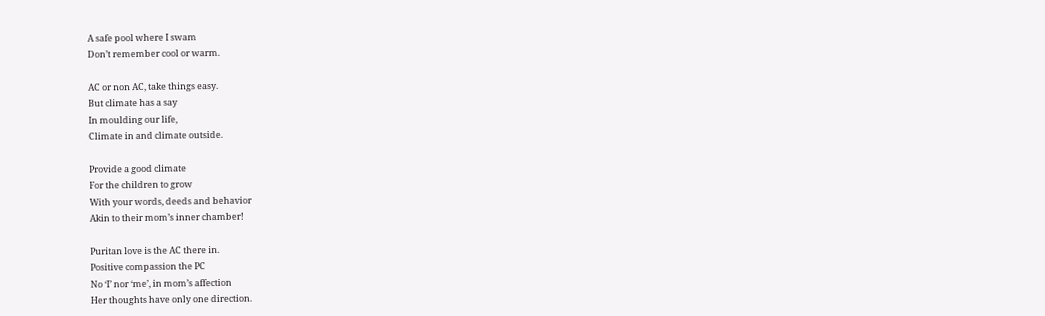A safe pool where I swam
Don’t remember cool or warm.

AC or non AC, take things easy.
But climate has a say
In moulding our life,
Climate in and climate outside.

Provide a good climate
For the children to grow
With your words, deeds and behavior
Akin to their mom’s inner chamber!

Puritan love is the AC there in.
Positive compassion the PC
No ‘I’ nor ‘me’, in mom’s affection
Her thoughts have only one direction.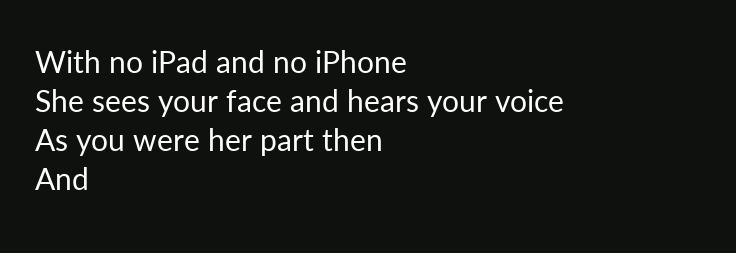With no iPad and no iPhone
She sees your face and hears your voice
As you were her part then
And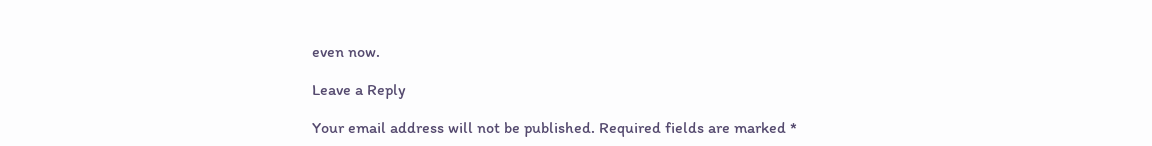even now.

Leave a Reply

Your email address will not be published. Required fields are marked *